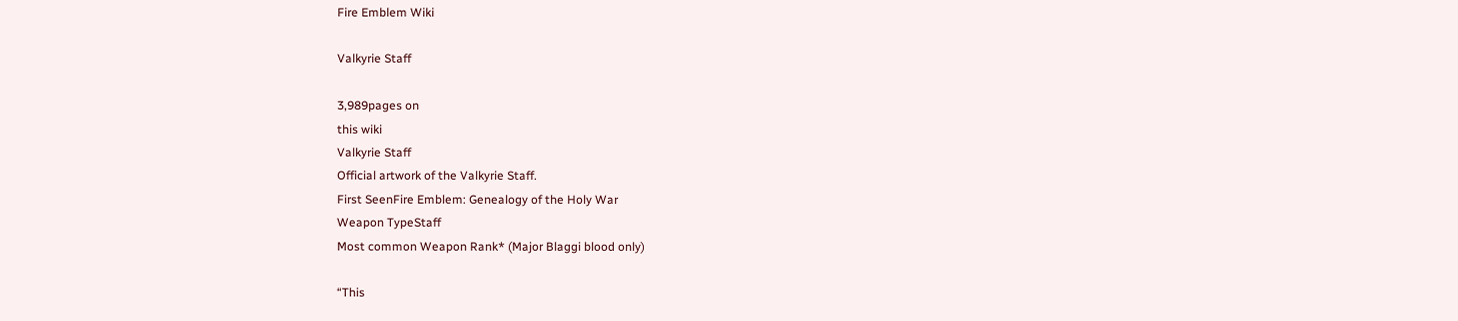Fire Emblem Wiki

Valkyrie Staff

3,989pages on
this wiki
Valkyrie Staff
Official artwork of the Valkyrie Staff.
First SeenFire Emblem: Genealogy of the Holy War
Weapon TypeStaff
Most common Weapon Rank* (Major Blaggi blood only)

“This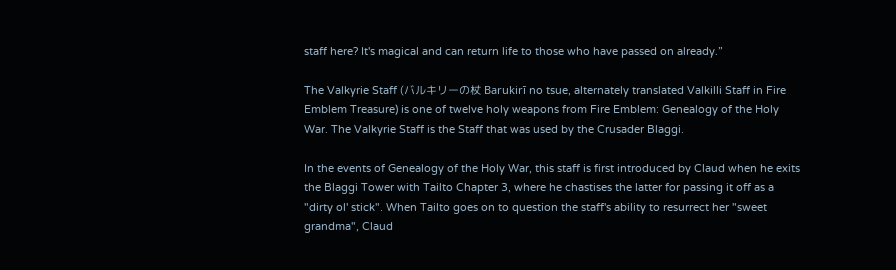staff here? It's magical and can return life to those who have passed on already.”

The Valkyrie Staff (バルキリーの杖 Barukirī no tsue, alternately translated Valkilli Staff in Fire Emblem Treasure) is one of twelve holy weapons from Fire Emblem: Genealogy of the Holy War. The Valkyrie Staff is the Staff that was used by the Crusader Blaggi.

In the events of Genealogy of the Holy War, this staff is first introduced by Claud when he exits the Blaggi Tower with Tailto Chapter 3, where he chastises the latter for passing it off as a "dirty ol' stick". When Tailto goes on to question the staff's ability to resurrect her "sweet grandma", Claud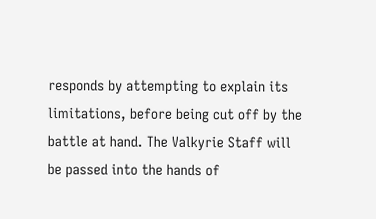responds by attempting to explain its limitations, before being cut off by the battle at hand. The Valkyrie Staff will be passed into the hands of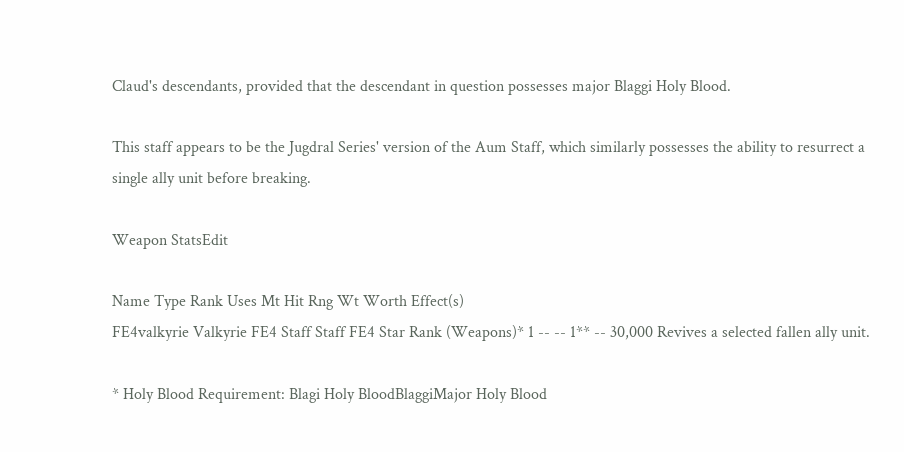Claud's descendants, provided that the descendant in question possesses major Blaggi Holy Blood.

This staff appears to be the Jugdral Series' version of the Aum Staff, which similarly possesses the ability to resurrect a single ally unit before breaking.

Weapon StatsEdit

Name Type Rank Uses Mt Hit Rng Wt Worth Effect(s)
FE4valkyrie Valkyrie FE4 Staff Staff FE4 Star Rank (Weapons)* 1 -- -- 1** -- 30,000 Revives a selected fallen ally unit.

* Holy Blood Requirement: Blagi Holy BloodBlaggiMajor Holy Blood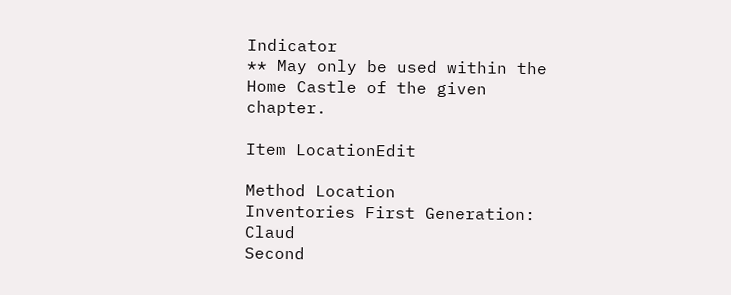Indicator
** May only be used within the Home Castle of the given chapter.

Item LocationEdit

Method Location
Inventories First Generation: Claud
Second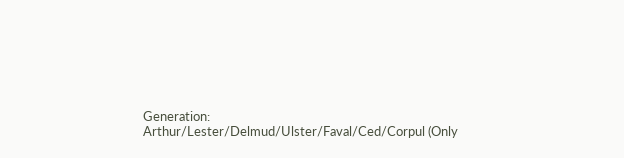Generation: Arthur/Lester/Delmud/Ulster/Faval/Ced/Corpul (Only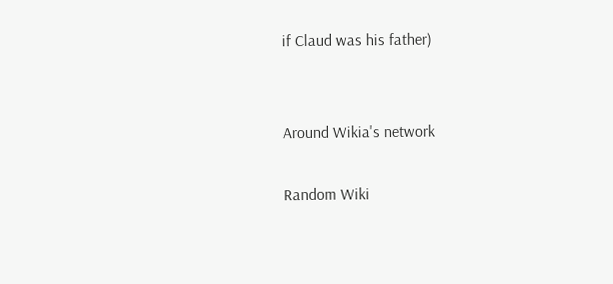if Claud was his father)


Around Wikia's network

Random Wiki